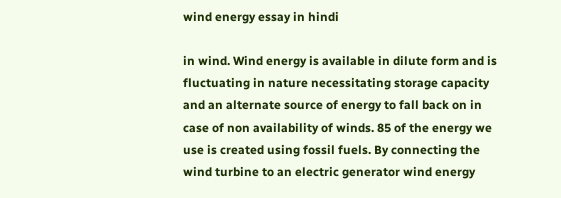wind energy essay in hindi

in wind. Wind energy is available in dilute form and is fluctuating in nature necessitating storage capacity and an alternate source of energy to fall back on in case of non availability of winds. 85 of the energy we use is created using fossil fuels. By connecting the wind turbine to an electric generator wind energy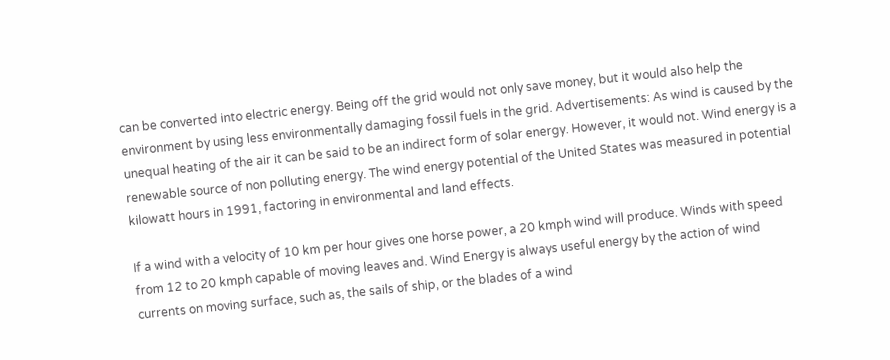can be converted into electric energy. Being off the grid would not only save money, but it would also help the environment by using less environmentally damaging fossil fuels in the grid. Advertisements: As wind is caused by the unequal heating of the air it can be said to be an indirect form of solar energy. However, it would not. Wind energy is a renewable source of non polluting energy. The wind energy potential of the United States was measured in potential kilowatt hours in 1991, factoring in environmental and land effects.

If a wind with a velocity of 10 km per hour gives one horse power, a 20 kmph wind will produce. Winds with speed from 12 to 20 kmph capable of moving leaves and. Wind Energy is always useful energy by the action of wind currents on moving surface, such as, the sails of ship, or the blades of a wind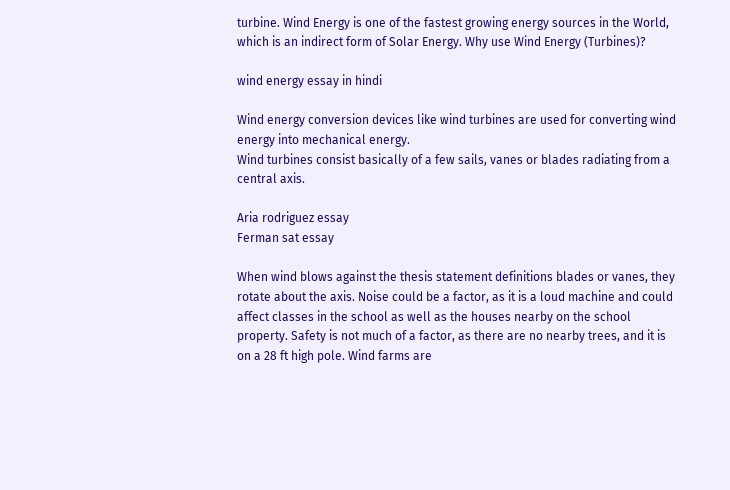turbine. Wind Energy is one of the fastest growing energy sources in the World, which is an indirect form of Solar Energy. Why use Wind Energy (Turbines)?

wind energy essay in hindi

Wind energy conversion devices like wind turbines are used for converting wind energy into mechanical energy.
Wind turbines consist basically of a few sails, vanes or blades radiating from a central axis.

Aria rodriguez essay
Ferman sat essay

When wind blows against the thesis statement definitions blades or vanes, they rotate about the axis. Noise could be a factor, as it is a loud machine and could affect classes in the school as well as the houses nearby on the school property. Safety is not much of a factor, as there are no nearby trees, and it is on a 28 ft high pole. Wind farms are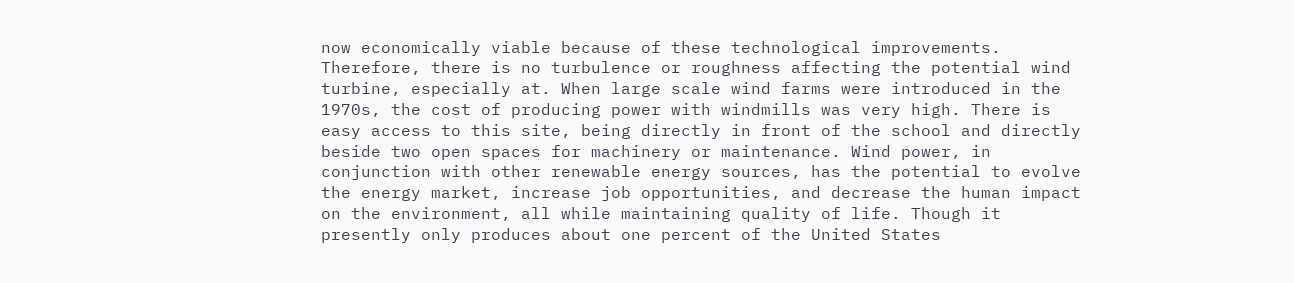now economically viable because of these technological improvements. Therefore, there is no turbulence or roughness affecting the potential wind turbine, especially at. When large scale wind farms were introduced in the 1970s, the cost of producing power with windmills was very high. There is easy access to this site, being directly in front of the school and directly beside two open spaces for machinery or maintenance. Wind power, in conjunction with other renewable energy sources, has the potential to evolve the energy market, increase job opportunities, and decrease the human impact on the environment, all while maintaining quality of life. Though it presently only produces about one percent of the United States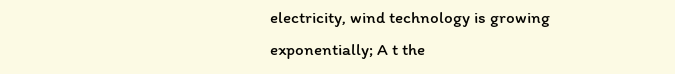electricity, wind technology is growing exponentially; A t the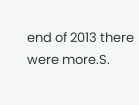end of 2013 there were more.S.